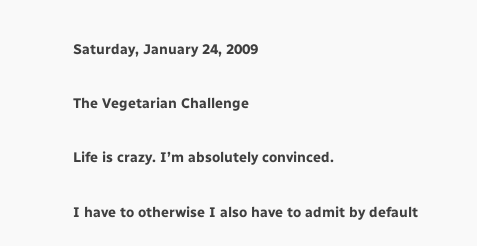Saturday, January 24, 2009

The Vegetarian Challenge

Life is crazy. I’m absolutely convinced.

I have to otherwise I also have to admit by default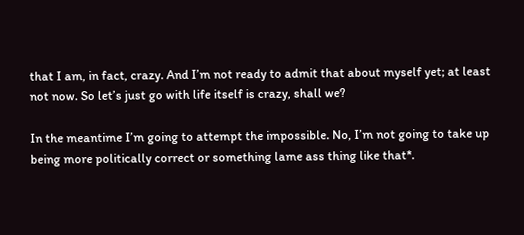that I am, in fact, crazy. And I’m not ready to admit that about myself yet; at least not now. So let’s just go with life itself is crazy, shall we?

In the meantime I’m going to attempt the impossible. No, I’m not going to take up being more politically correct or something lame ass thing like that*.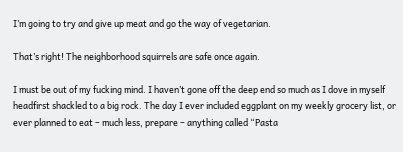I’m going to try and give up meat and go the way of vegetarian.

That’s right! The neighborhood squirrels are safe once again.

I must be out of my fucking mind. I haven’t gone off the deep end so much as I dove in myself headfirst shackled to a big rock. The day I ever included eggplant on my weekly grocery list, or ever planned to eat – much less, prepare – anything called “Pasta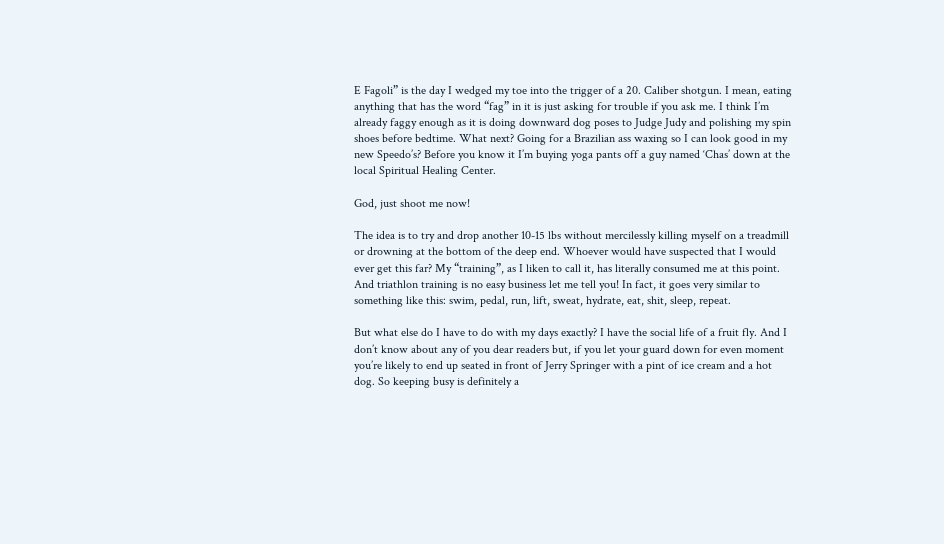E Fagoli” is the day I wedged my toe into the trigger of a 20. Caliber shotgun. I mean, eating anything that has the word “fag” in it is just asking for trouble if you ask me. I think I’m already faggy enough as it is doing downward dog poses to Judge Judy and polishing my spin shoes before bedtime. What next? Going for a Brazilian ass waxing so I can look good in my new Speedo’s? Before you know it I’m buying yoga pants off a guy named ‘Chas’ down at the local Spiritual Healing Center.

God, just shoot me now!

The idea is to try and drop another 10-15 lbs without mercilessly killing myself on a treadmill or drowning at the bottom of the deep end. Whoever would have suspected that I would ever get this far? My “training”, as I liken to call it, has literally consumed me at this point. And triathlon training is no easy business let me tell you! In fact, it goes very similar to something like this: swim, pedal, run, lift, sweat, hydrate, eat, shit, sleep, repeat.

But what else do I have to do with my days exactly? I have the social life of a fruit fly. And I don’t know about any of you dear readers but, if you let your guard down for even moment you’re likely to end up seated in front of Jerry Springer with a pint of ice cream and a hot dog. So keeping busy is definitely a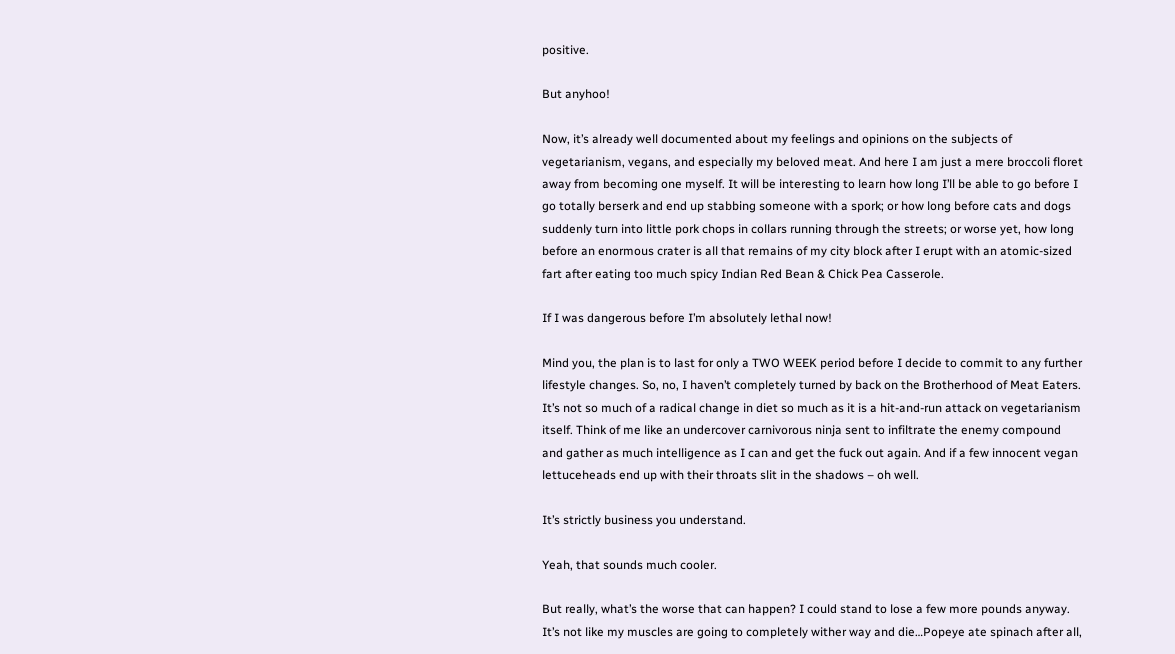positive.

But anyhoo!

Now, it’s already well documented about my feelings and opinions on the subjects of vegetarianism, vegans, and especially my beloved meat. And here I am just a mere broccoli floret away from becoming one myself. It will be interesting to learn how long I’ll be able to go before I go totally berserk and end up stabbing someone with a spork; or how long before cats and dogs suddenly turn into little pork chops in collars running through the streets; or worse yet, how long before an enormous crater is all that remains of my city block after I erupt with an atomic-sized fart after eating too much spicy Indian Red Bean & Chick Pea Casserole.

If I was dangerous before I’m absolutely lethal now!

Mind you, the plan is to last for only a TWO WEEK period before I decide to commit to any further lifestyle changes. So, no, I haven’t completely turned by back on the Brotherhood of Meat Eaters. It’s not so much of a radical change in diet so much as it is a hit-and-run attack on vegetarianism itself. Think of me like an undercover carnivorous ninja sent to infiltrate the enemy compound and gather as much intelligence as I can and get the fuck out again. And if a few innocent vegan lettuceheads end up with their throats slit in the shadows – oh well.

It’s strictly business you understand.

Yeah, that sounds much cooler.

But really, what’s the worse that can happen? I could stand to lose a few more pounds anyway. It’s not like my muscles are going to completely wither way and die…Popeye ate spinach after all,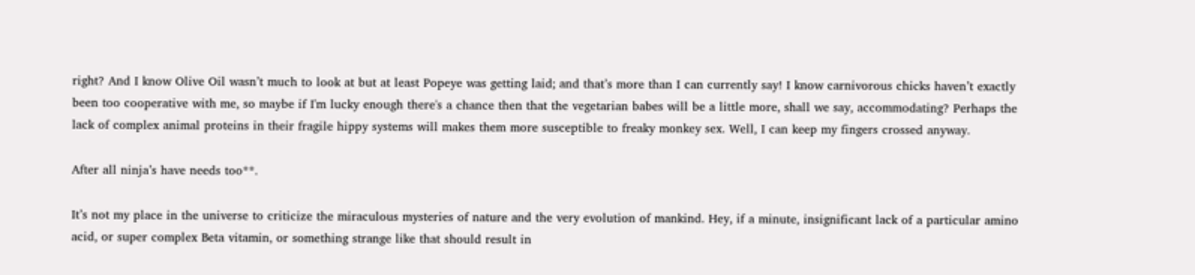right? And I know Olive Oil wasn’t much to look at but at least Popeye was getting laid; and that’s more than I can currently say! I know carnivorous chicks haven’t exactly been too cooperative with me, so maybe if I'm lucky enough there's a chance then that the vegetarian babes will be a little more, shall we say, accommodating? Perhaps the lack of complex animal proteins in their fragile hippy systems will makes them more susceptible to freaky monkey sex. Well, I can keep my fingers crossed anyway.

After all ninja’s have needs too**.

It’s not my place in the universe to criticize the miraculous mysteries of nature and the very evolution of mankind. Hey, if a minute, insignificant lack of a particular amino acid, or super complex Beta vitamin, or something strange like that should result in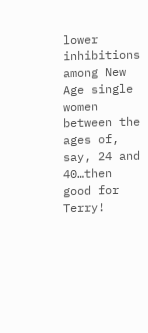lower inhibitions among New Age single women between the ages of, say, 24 and 40…then good for Terry!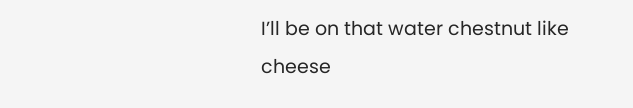I’ll be on that water chestnut like cheese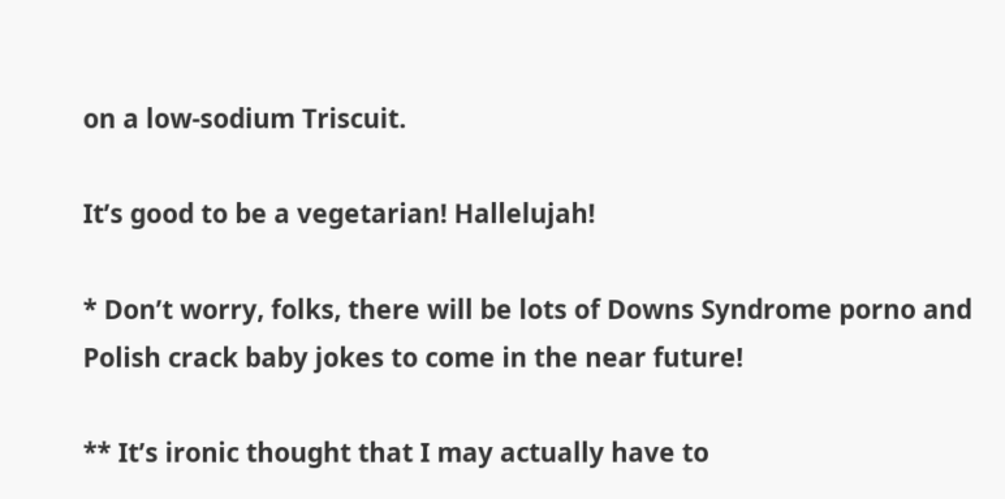on a low-sodium Triscuit.

It’s good to be a vegetarian! Hallelujah!

* Don’t worry, folks, there will be lots of Downs Syndrome porno and Polish crack baby jokes to come in the near future!

** It’s ironic thought that I may actually have to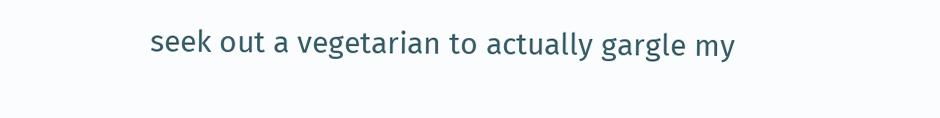seek out a vegetarian to actually gargle my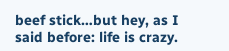beef stick…but hey, as I said before: life is crazy.